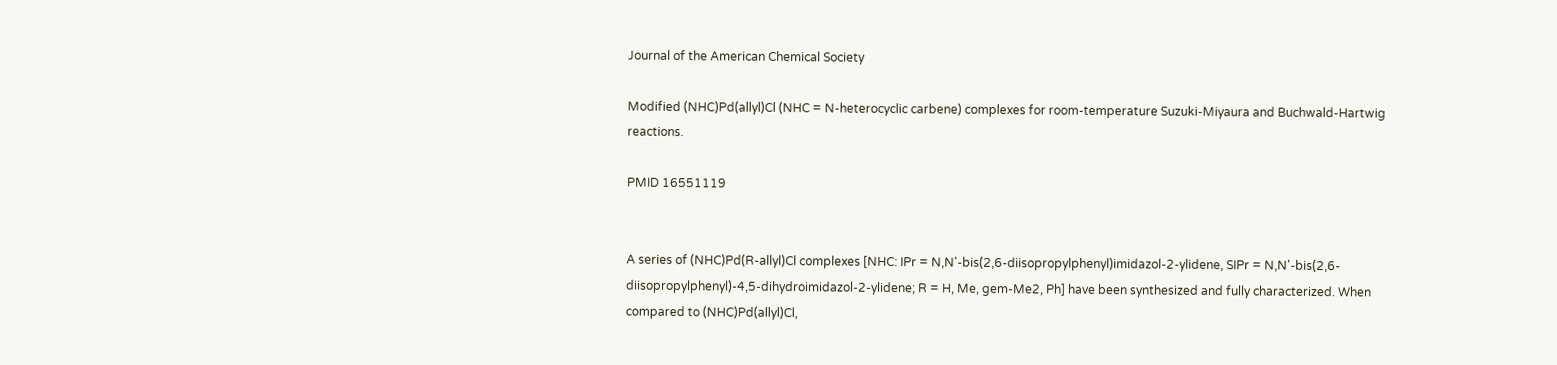Journal of the American Chemical Society

Modified (NHC)Pd(allyl)Cl (NHC = N-heterocyclic carbene) complexes for room-temperature Suzuki-Miyaura and Buchwald-Hartwig reactions.

PMID 16551119


A series of (NHC)Pd(R-allyl)Cl complexes [NHC: IPr = N,N'-bis(2,6-diisopropylphenyl)imidazol-2-ylidene, SIPr = N,N'-bis(2,6-diisopropylphenyl)-4,5-dihydroimidazol-2-ylidene; R = H, Me, gem-Me2, Ph] have been synthesized and fully characterized. When compared to (NHC)Pd(allyl)Cl,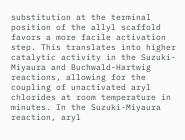substitution at the terminal position of the allyl scaffold favors a more facile activation step. This translates into higher catalytic activity in the Suzuki-Miyaura and Buchwald-Hartwig reactions, allowing for the coupling of unactivated aryl chlorides at room temperature in minutes. In the Suzuki-Miyaura reaction, aryl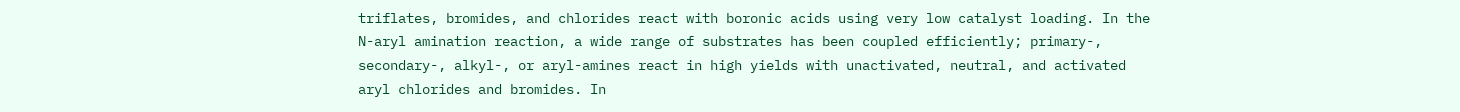triflates, bromides, and chlorides react with boronic acids using very low catalyst loading. In the N-aryl amination reaction, a wide range of substrates has been coupled efficiently; primary-, secondary-, alkyl-, or aryl-amines react in high yields with unactivated, neutral, and activated aryl chlorides and bromides. In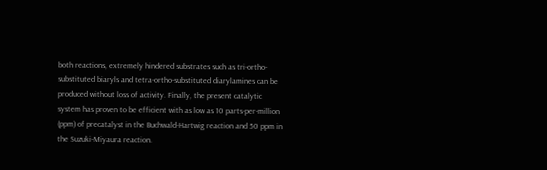both reactions, extremely hindered substrates such as tri-ortho-substituted biaryls and tetra-ortho-substituted diarylamines can be produced without loss of activity. Finally, the present catalytic system has proven to be efficient with as low as 10 parts-per-million (ppm) of precatalyst in the Buchwald-Hartwig reaction and 50 ppm in the Suzuki-Miyaura reaction.